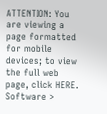ATTENTION: You are viewing a page formatted for mobile devices; to view the full web page, click HERE. Software >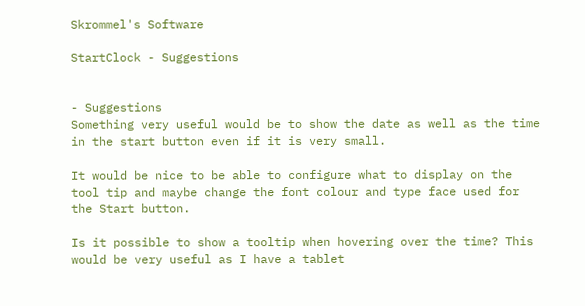Skrommel's Software

StartClock - Suggestions


- Suggestions
Something very useful would be to show the date as well as the time in the start button even if it is very small.

It would be nice to be able to configure what to display on the tool tip and maybe change the font colour and type face used for the Start button.

Is it possible to show a tooltip when hovering over the time? This would be very useful as I have a tablet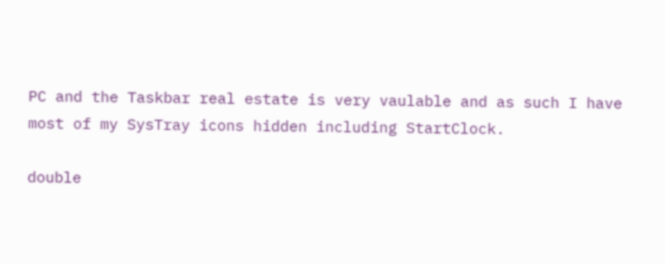PC and the Taskbar real estate is very vaulable and as such I have most of my SysTray icons hidden including StartClock.

double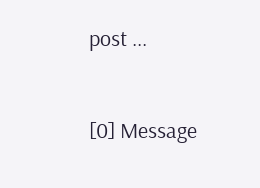post ...


[0] Message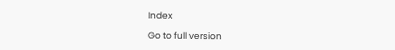Index

Go to full version